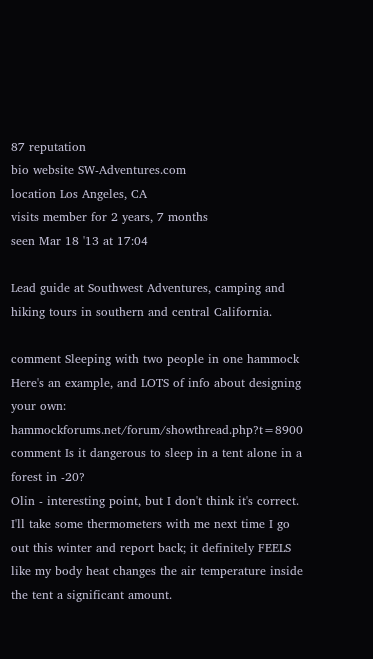87 reputation
bio website SW-Adventures.com
location Los Angeles, CA
visits member for 2 years, 7 months
seen Mar 18 '13 at 17:04

Lead guide at Southwest Adventures, camping and hiking tours in southern and central California.

comment Sleeping with two people in one hammock
Here's an example, and LOTS of info about designing your own: hammockforums.net/forum/showthread.php?t=8900
comment Is it dangerous to sleep in a tent alone in a forest in -20?
Olin - interesting point, but I don't think it's correct. I'll take some thermometers with me next time I go out this winter and report back; it definitely FEELS like my body heat changes the air temperature inside the tent a significant amount.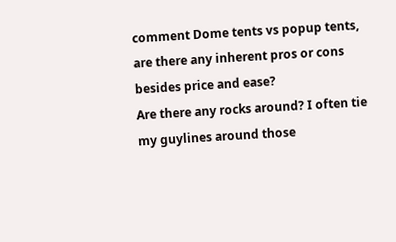comment Dome tents vs popup tents, are there any inherent pros or cons besides price and ease?
Are there any rocks around? I often tie my guylines around those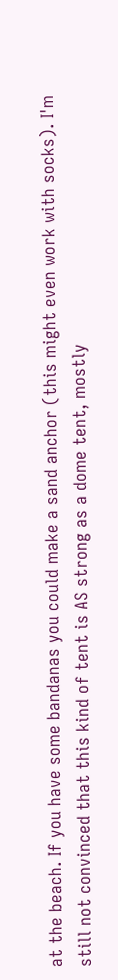at the beach. If you have some bandanas you could make a sand anchor (this might even work with socks). I'm still not convinced that this kind of tent is AS strong as a dome tent, mostly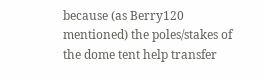because (as Berry120 mentioned) the poles/stakes of the dome tent help transfer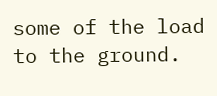some of the load to the ground.